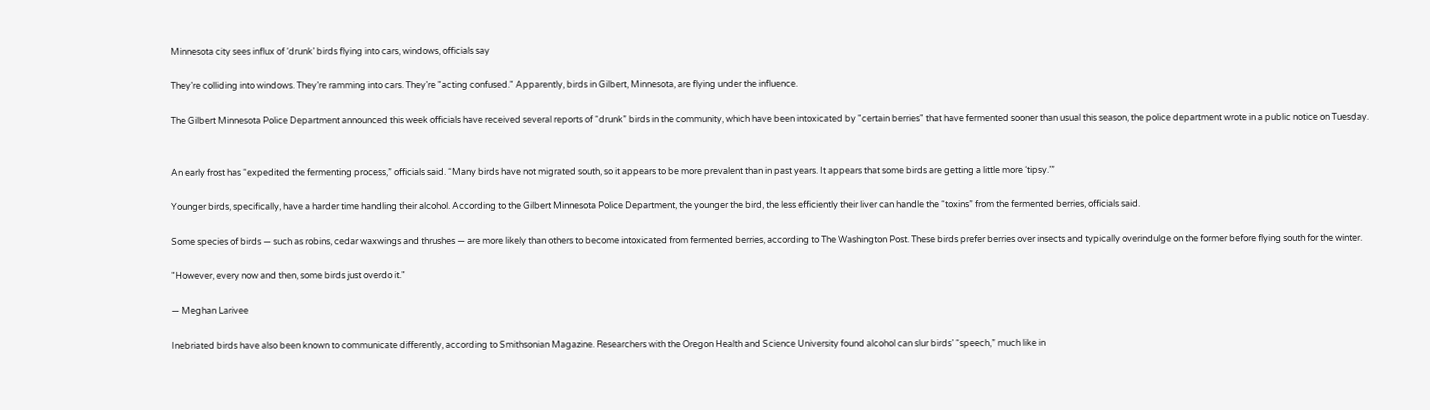Minnesota city sees influx of ‘drunk’ birds flying into cars, windows, officials say

They’re colliding into windows. They’re ramming into cars. They’re "acting confused." Apparently, birds in Gilbert, Minnesota, are flying under the influence.

The Gilbert Minnesota Police Department announced this week officials have received several reports of “drunk” birds in the community, which have been intoxicated by "certain berries" that have fermented sooner than usual this season, the police department wrote in a public notice on Tuesday.


An early frost has “expedited the fermenting process,” officials said. “Many birds have not migrated south, so it appears to be more prevalent than in past years. It appears that some birds are getting a little more ‘tipsy.’”

Younger birds, specifically, have a harder time handling their alcohol. According to the Gilbert Minnesota Police Department, the younger the bird, the less efficiently their liver can handle the “toxins” from the fermented berries, officials said.

Some species of birds — such as robins, cedar waxwings and thrushes — are more likely than others to become intoxicated from fermented berries, according to The Washington Post. These birds prefer berries over insects and typically overindulge on the former before flying south for the winter.

"However, every now and then, some birds just overdo it."

— Meghan Larivee

Inebriated birds have also been known to communicate differently, according to Smithsonian Magazine. Researchers with the Oregon Health and Science University found alcohol can slur birds’ “speech,” much like in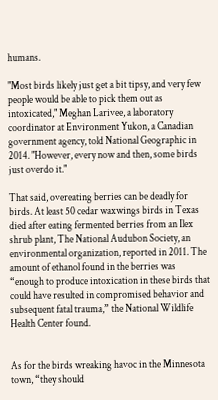humans.

"Most birds likely just get a bit tipsy, and very few people would be able to pick them out as intoxicated," Meghan Larivee, a laboratory coordinator at Environment Yukon, a Canadian government agency, told National Geographic in 2014. "However, every now and then, some birds just overdo it."

That said, overeating berries can be deadly for birds. At least 50 cedar waxwings birds in Texas died after eating fermented berries from an Ilex shrub plant, The National Audubon Society, an environmental organization, reported in 2011. The amount of ethanol found in the berries was “enough to produce intoxication in these birds that could have resulted in compromised behavior and subsequent fatal trauma,” the National Wildlife Health Center found.


As for the birds wreaking havoc in the Minnesota town, “they should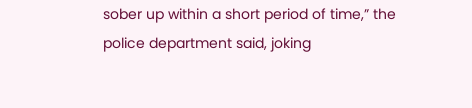sober up within a short period of time,” the police department said, joking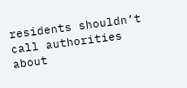residents shouldn’t call authorities about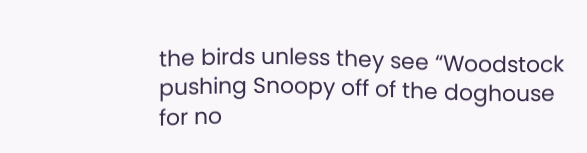the birds unless they see “Woodstock pushing Snoopy off of the doghouse for no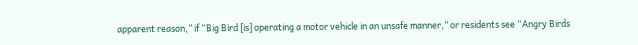apparent reason,” if “Big Bird [is] operating a motor vehicle in an unsafe manner,” or residents see “Angry Birds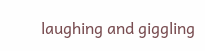laughing and giggling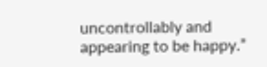uncontrollably and appearing to be happy.”